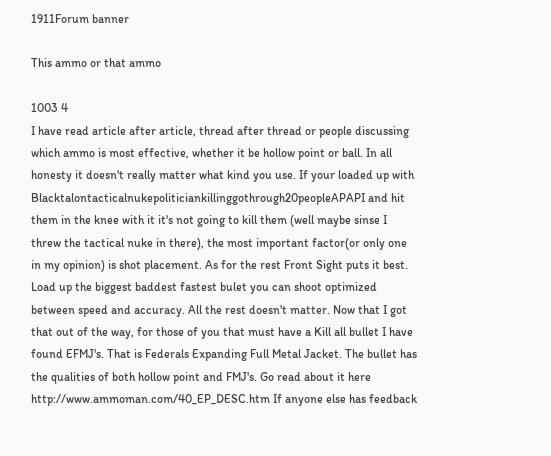1911Forum banner

This ammo or that ammo

1003 4
I have read article after article, thread after thread or people discussing which ammo is most effective, whether it be hollow point or ball. In all honesty it doesn't really matter what kind you use. If your loaded up with Blacktalontacticalnukepoliticiankillinggothrough20peopleAPAPI and hit them in the knee with it it's not going to kill them (well maybe sinse I threw the tactical nuke in there), the most important factor(or only one in my opinion) is shot placement. As for the rest Front Sight puts it best. Load up the biggest baddest fastest bulet you can shoot optimized between speed and accuracy. All the rest doesn't matter. Now that I got that out of the way, for those of you that must have a Kill all bullet I have found EFMJ's. That is Federals Expanding Full Metal Jacket. The bullet has the qualities of both hollow point and FMJ's. Go read about it here http://www.ammoman.com/40_EP_DESC.htm If anyone else has feedback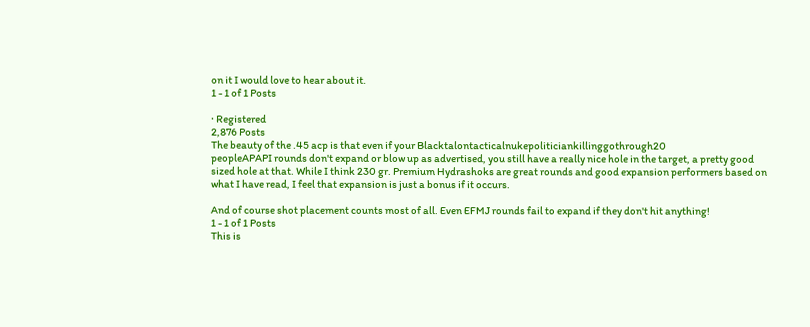on it I would love to hear about it.
1 - 1 of 1 Posts

· Registered
2,876 Posts
The beauty of the .45 acp is that even if your Blacktalontacticalnukepoliticiankillinggothrough20
peopleAPAPI rounds don't expand or blow up as advertised, you still have a really nice hole in the target, a pretty good sized hole at that. While I think 230 gr. Premium Hydrashoks are great rounds and good expansion performers based on what I have read, I feel that expansion is just a bonus if it occurs.

And of course shot placement counts most of all. Even EFMJ rounds fail to expand if they don't hit anything!
1 - 1 of 1 Posts
This is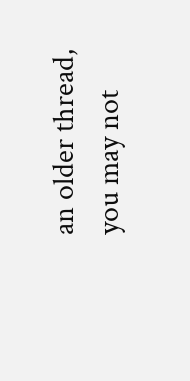an older thread, you may not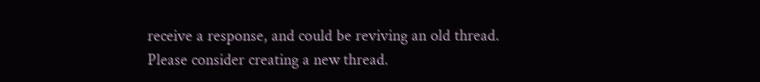receive a response, and could be reviving an old thread. Please consider creating a new thread.